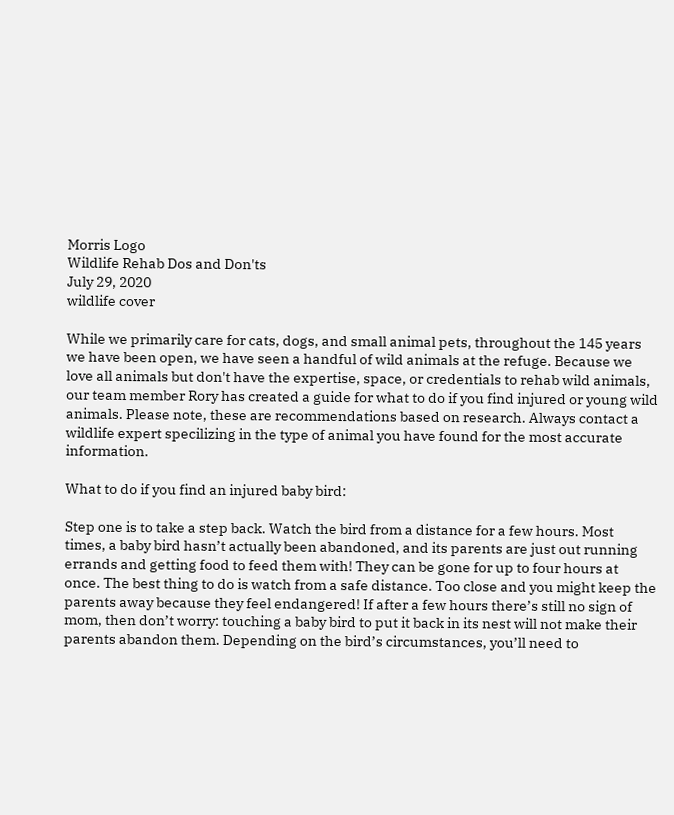Morris Logo
Wildlife Rehab Dos and Don'ts
July 29, 2020
wildlife cover

While we primarily care for cats, dogs, and small animal pets, throughout the 145 years we have been open, we have seen a handful of wild animals at the refuge. Because we love all animals but don't have the expertise, space, or credentials to rehab wild animals, our team member Rory has created a guide for what to do if you find injured or young wild animals. Please note, these are recommendations based on research. Always contact a wildlife expert specilizing in the type of animal you have found for the most accurate information.

What to do if you find an injured baby bird:

Step one is to take a step back. Watch the bird from a distance for a few hours. Most times, a baby bird hasn’t actually been abandoned, and its parents are just out running errands and getting food to feed them with! They can be gone for up to four hours at once. The best thing to do is watch from a safe distance. Too close and you might keep the parents away because they feel endangered! If after a few hours there’s still no sign of mom, then don’t worry: touching a baby bird to put it back in its nest will not make their parents abandon them. Depending on the bird’s circumstances, you’ll need to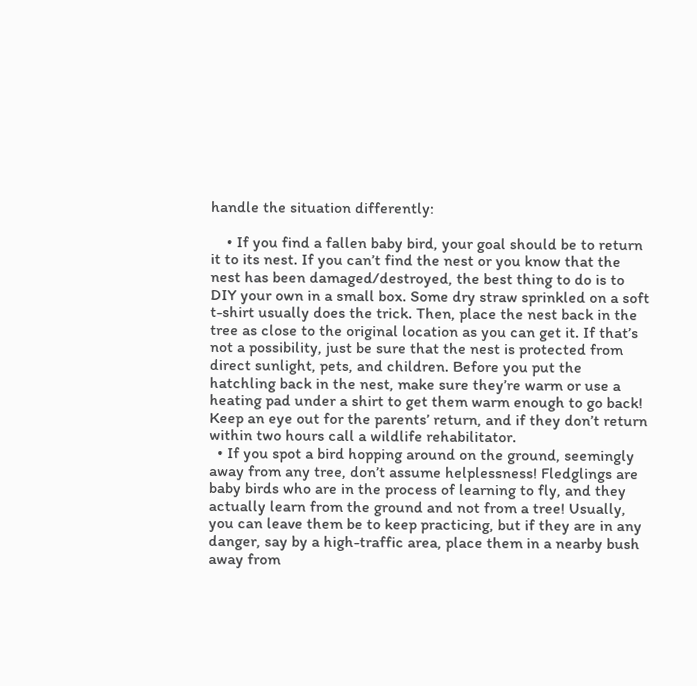handle the situation differently:

    • If you find a fallen baby bird, your goal should be to return it to its nest. If you can’t find the nest or you know that the nest has been damaged/destroyed, the best thing to do is to DIY your own in a small box. Some dry straw sprinkled on a soft t-shirt usually does the trick. Then, place the nest back in the tree as close to the original location as you can get it. If that’s not a possibility, just be sure that the nest is protected from direct sunlight, pets, and children. Before you put the hatchling back in the nest, make sure they’re warm or use a heating pad under a shirt to get them warm enough to go back! Keep an eye out for the parents’ return, and if they don’t return within two hours call a wildlife rehabilitator.
  • If you spot a bird hopping around on the ground, seemingly away from any tree, don’t assume helplessness! Fledglings are baby birds who are in the process of learning to fly, and they actually learn from the ground and not from a tree! Usually, you can leave them be to keep practicing, but if they are in any danger, say by a high-traffic area, place them in a nearby bush away from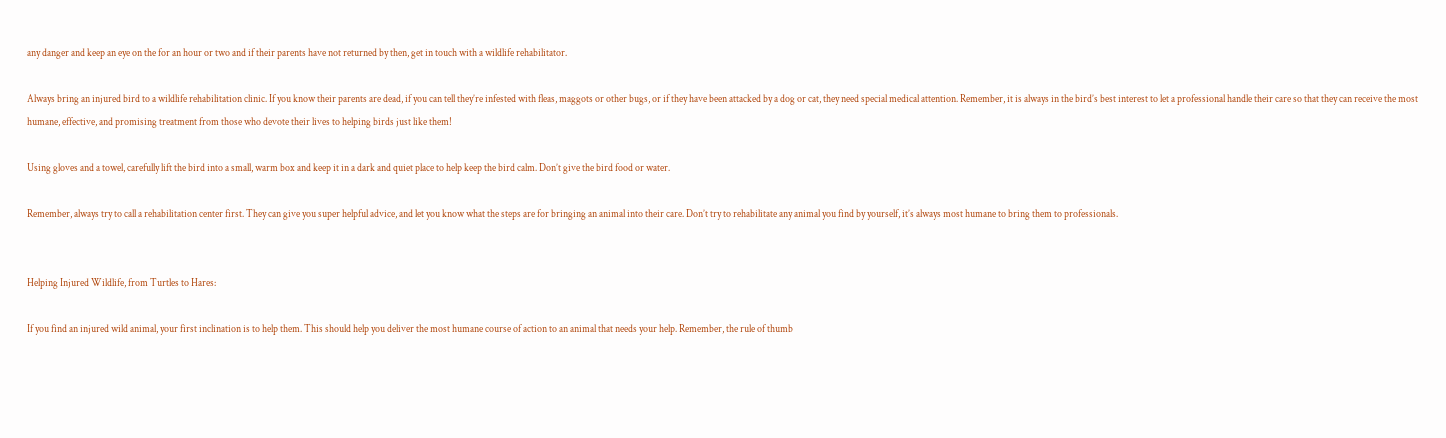any danger and keep an eye on the for an hour or two and if their parents have not returned by then, get in touch with a wildlife rehabilitator.

Always bring an injured bird to a wildlife rehabilitation clinic. If you know their parents are dead, if you can tell they’re infested with fleas, maggots or other bugs, or if they have been attacked by a dog or cat, they need special medical attention. Remember, it is always in the bird’s best interest to let a professional handle their care so that they can receive the most humane, effective, and promising treatment from those who devote their lives to helping birds just like them!

Using gloves and a towel, carefully lift the bird into a small, warm box and keep it in a dark and quiet place to help keep the bird calm. Don’t give the bird food or water.

Remember, always try to call a rehabilitation center first. They can give you super helpful advice, and let you know what the steps are for bringing an animal into their care. Don’t try to rehabilitate any animal you find by yourself, it’s always most humane to bring them to professionals.


Helping Injured Wildlife, from Turtles to Hares:

If you find an injured wild animal, your first inclination is to help them. This should help you deliver the most humane course of action to an animal that needs your help. Remember, the rule of thumb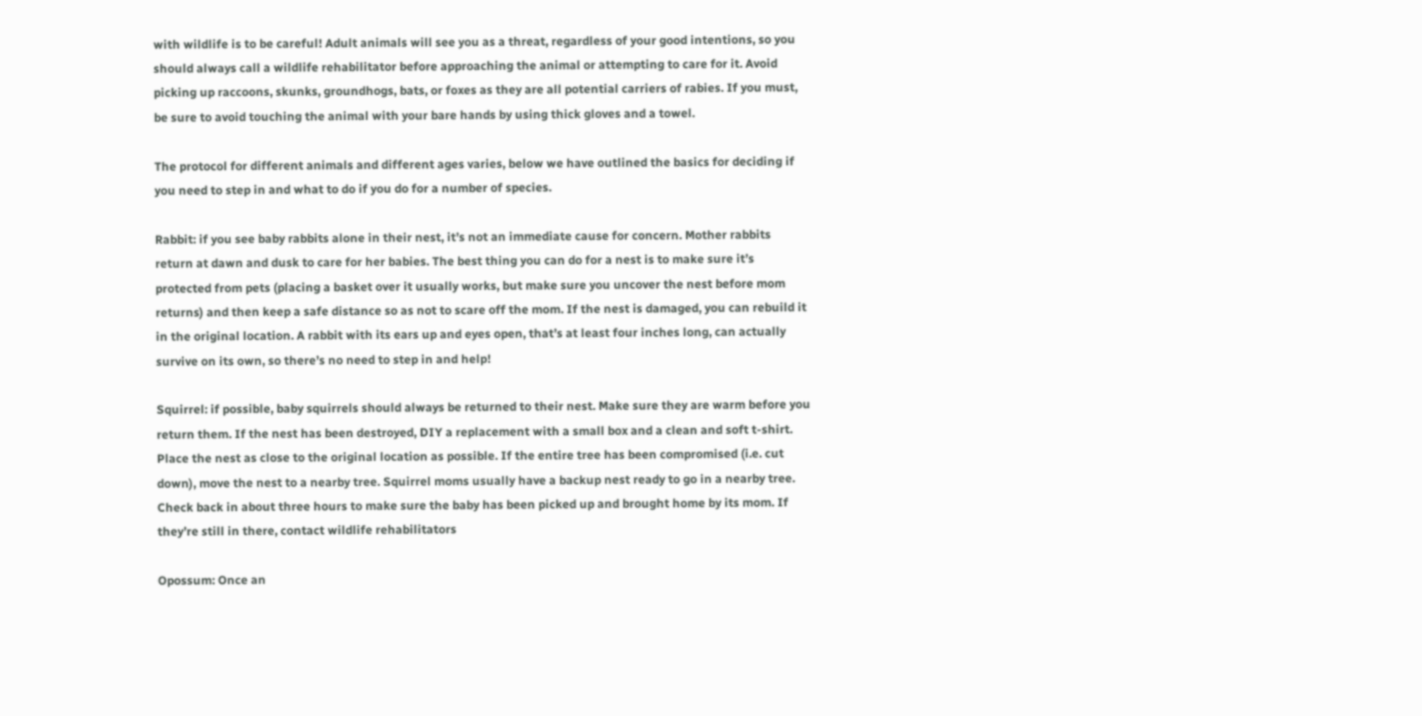with wildlife is to be careful! Adult animals will see you as a threat, regardless of your good intentions, so you should always call a wildlife rehabilitator before approaching the animal or attempting to care for it. Avoid picking up raccoons, skunks, groundhogs, bats, or foxes as they are all potential carriers of rabies. If you must, be sure to avoid touching the animal with your bare hands by using thick gloves and a towel.

The protocol for different animals and different ages varies, below we have outlined the basics for deciding if you need to step in and what to do if you do for a number of species.

Rabbit: if you see baby rabbits alone in their nest, it’s not an immediate cause for concern. Mother rabbits return at dawn and dusk to care for her babies. The best thing you can do for a nest is to make sure it’s protected from pets (placing a basket over it usually works, but make sure you uncover the nest before mom returns) and then keep a safe distance so as not to scare off the mom. If the nest is damaged, you can rebuild it in the original location. A rabbit with its ears up and eyes open, that’s at least four inches long, can actually survive on its own, so there’s no need to step in and help!

Squirrel: if possible, baby squirrels should always be returned to their nest. Make sure they are warm before you return them. If the nest has been destroyed, DIY a replacement with a small box and a clean and soft t-shirt. Place the nest as close to the original location as possible. If the entire tree has been compromised (i.e. cut down), move the nest to a nearby tree. Squirrel moms usually have a backup nest ready to go in a nearby tree. Check back in about three hours to make sure the baby has been picked up and brought home by its mom. If they’re still in there, contact wildlife rehabilitators

Opossum: Once an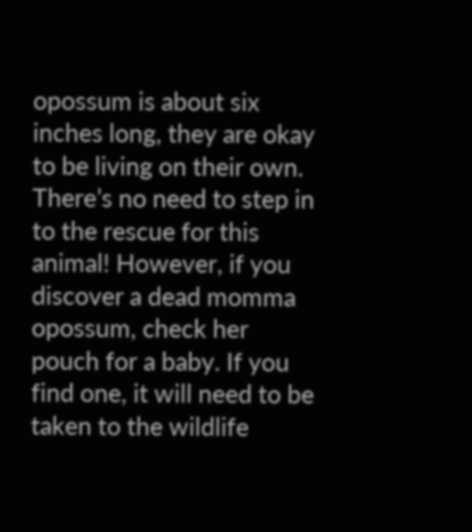opossum is about six inches long, they are okay to be living on their own. There’s no need to step in to the rescue for this animal! However, if you discover a dead momma opossum, check her pouch for a baby. If you find one, it will need to be taken to the wildlife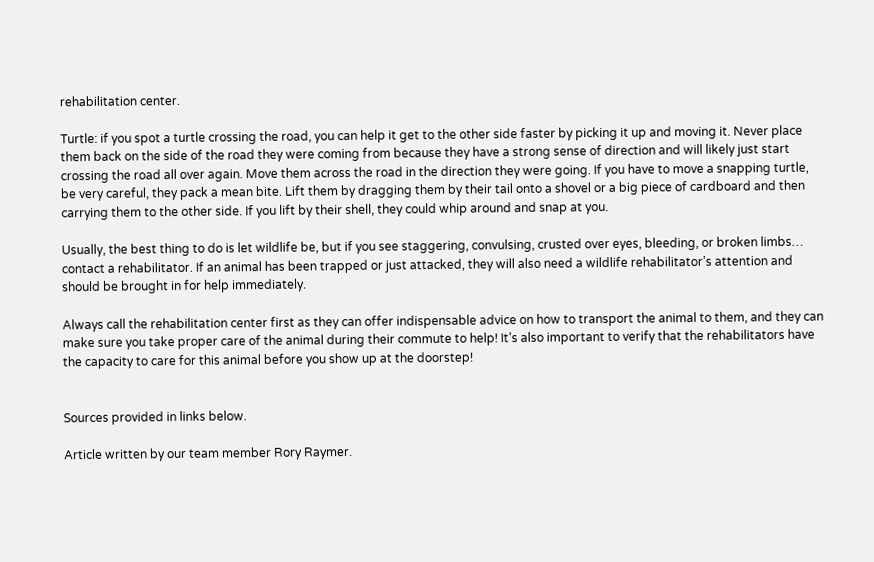rehabilitation center.

Turtle: if you spot a turtle crossing the road, you can help it get to the other side faster by picking it up and moving it. Never place them back on the side of the road they were coming from because they have a strong sense of direction and will likely just start crossing the road all over again. Move them across the road in the direction they were going. If you have to move a snapping turtle, be very careful, they pack a mean bite. Lift them by dragging them by their tail onto a shovel or a big piece of cardboard and then carrying them to the other side. If you lift by their shell, they could whip around and snap at you.

Usually, the best thing to do is let wildlife be, but if you see staggering, convulsing, crusted over eyes, bleeding, or broken limbs… contact a rehabilitator. If an animal has been trapped or just attacked, they will also need a wildlife rehabilitator’s attention and should be brought in for help immediately.

Always call the rehabilitation center first as they can offer indispensable advice on how to transport the animal to them, and they can make sure you take proper care of the animal during their commute to help! It’s also important to verify that the rehabilitators have the capacity to care for this animal before you show up at the doorstep!


Sources provided in links below.

Article written by our team member Rory Raymer.